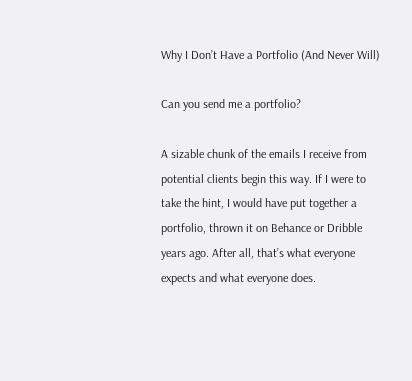Why I Don’t Have a Portfolio (And Never Will)

Can you send me a portfolio?

A sizable chunk of the emails I receive from potential clients begin this way. If I were to take the hint, I would have put together a portfolio, thrown it on Behance or Dribble years ago. After all, that’s what everyone expects and what everyone does.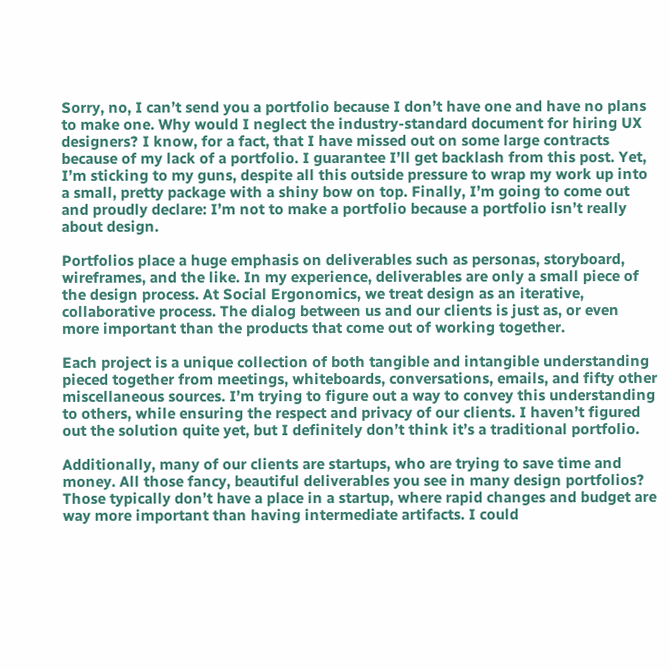Sorry, no, I can’t send you a portfolio because I don’t have one and have no plans to make one. Why would I neglect the industry-standard document for hiring UX designers? I know, for a fact, that I have missed out on some large contracts because of my lack of a portfolio. I guarantee I’ll get backlash from this post. Yet, I’m sticking to my guns, despite all this outside pressure to wrap my work up into a small, pretty package with a shiny bow on top. Finally, I’m going to come out and proudly declare: I’m not to make a portfolio because a portfolio isn’t really about design.

Portfolios place a huge emphasis on deliverables such as personas, storyboard, wireframes, and the like. In my experience, deliverables are only a small piece of the design process. At Social Ergonomics, we treat design as an iterative, collaborative process. The dialog between us and our clients is just as, or even more important than the products that come out of working together.

Each project is a unique collection of both tangible and intangible understanding pieced together from meetings, whiteboards, conversations, emails, and fifty other miscellaneous sources. I’m trying to figure out a way to convey this understanding to others, while ensuring the respect and privacy of our clients. I haven’t figured out the solution quite yet, but I definitely don’t think it’s a traditional portfolio.

Additionally, many of our clients are startups, who are trying to save time and money. All those fancy, beautiful deliverables you see in many design portfolios? Those typically don’t have a place in a startup, where rapid changes and budget are way more important than having intermediate artifacts. I could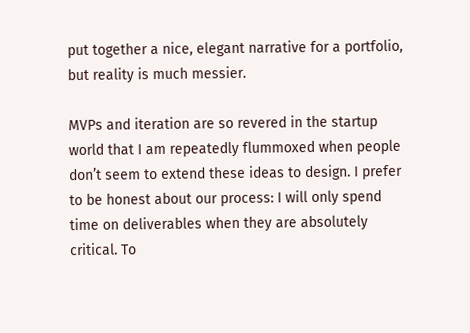put together a nice, elegant narrative for a portfolio, but reality is much messier.

MVPs and iteration are so revered in the startup world that I am repeatedly flummoxed when people don’t seem to extend these ideas to design. I prefer to be honest about our process: I will only spend time on deliverables when they are absolutely critical. To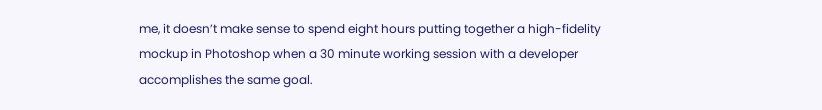me, it doesn’t make sense to spend eight hours putting together a high-fidelity mockup in Photoshop when a 30 minute working session with a developer accomplishes the same goal.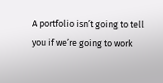A portfolio isn’t going to tell you if we’re going to work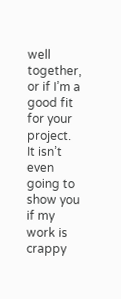well together, or if I’m a good fit for your project. It isn’t even going to show you if my work is crappy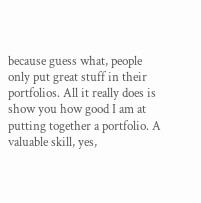because guess what, people only put great stuff in their portfolios. All it really does is show you how good I am at putting together a portfolio. A valuable skill, yes,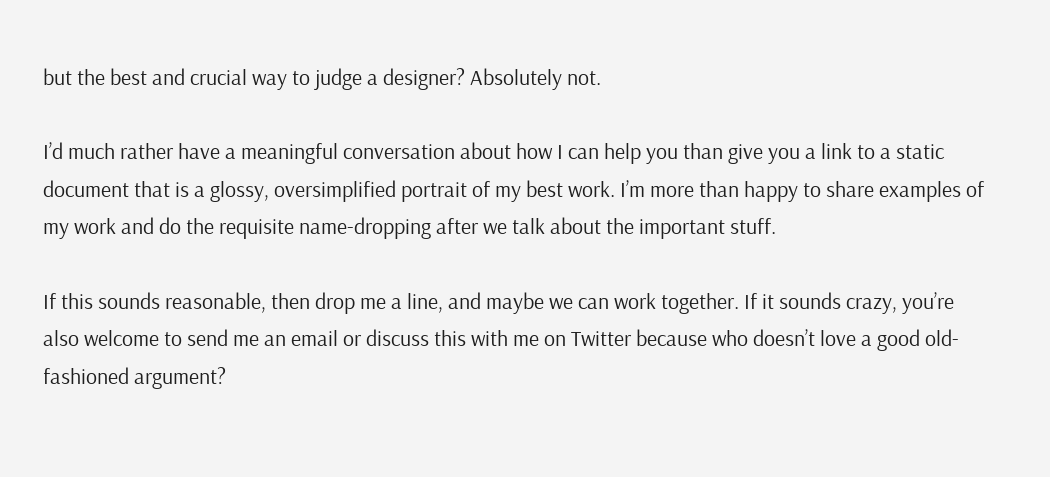but the best and crucial way to judge a designer? Absolutely not.

I’d much rather have a meaningful conversation about how I can help you than give you a link to a static document that is a glossy, oversimplified portrait of my best work. I’m more than happy to share examples of my work and do the requisite name-dropping after we talk about the important stuff.

If this sounds reasonable, then drop me a line, and maybe we can work together. If it sounds crazy, you’re also welcome to send me an email or discuss this with me on Twitter because who doesn’t love a good old-fashioned argument?